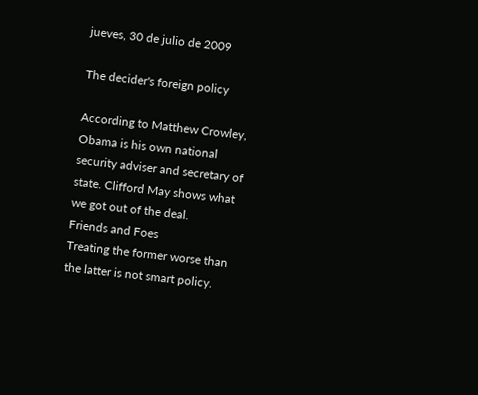jueves, 30 de julio de 2009

The decider's foreign policy

According to Matthew Crowley, Obama is his own national security adviser and secretary of state. Clifford May shows what we got out of the deal.
Friends and Foes
Treating the former worse than the latter is not smart policy.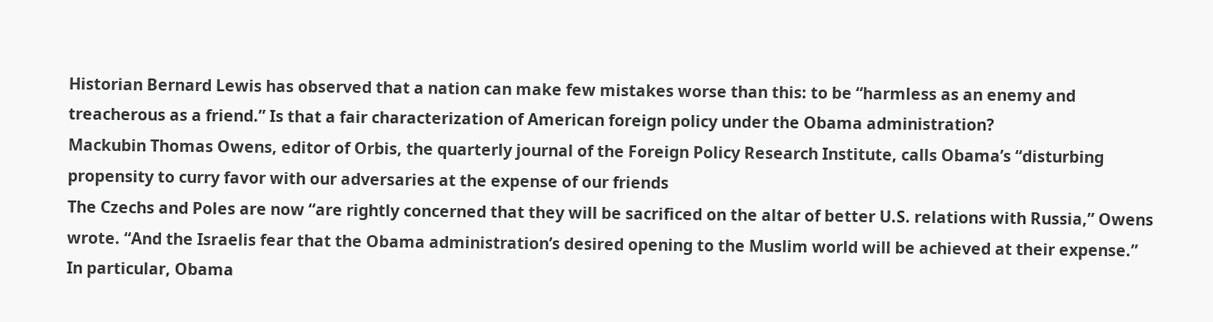Historian Bernard Lewis has observed that a nation can make few mistakes worse than this: to be “harmless as an enemy and treacherous as a friend.” Is that a fair characterization of American foreign policy under the Obama administration?
Mackubin Thomas Owens, editor of Orbis, the quarterly journal of the Foreign Policy Research Institute, calls Obama’s “disturbing propensity to curry favor with our adversaries at the expense of our friends
The Czechs and Poles are now “are rightly concerned that they will be sacrificed on the altar of better U.S. relations with Russia,” Owens wrote. “And the Israelis fear that the Obama administration’s desired opening to the Muslim world will be achieved at their expense.”
In particular, Obama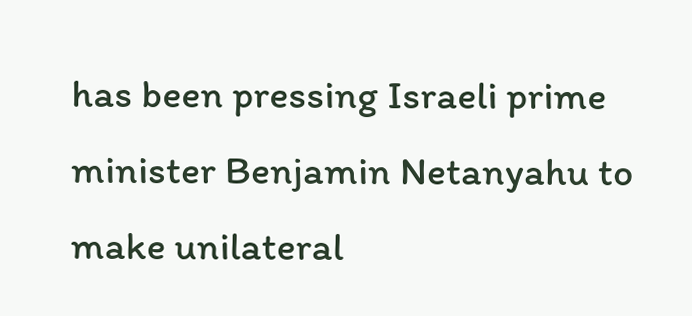has been pressing Israeli prime minister Benjamin Netanyahu to make unilateral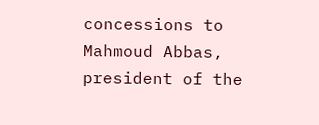concessions to Mahmoud Abbas, president of the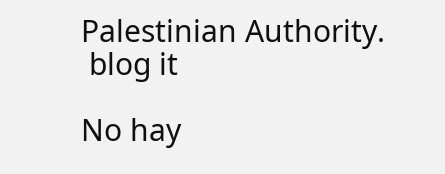Palestinian Authority.
 blog it

No hay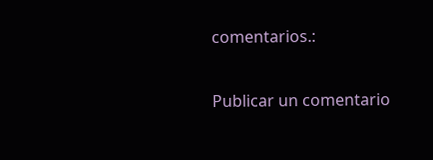comentarios.:

Publicar un comentario